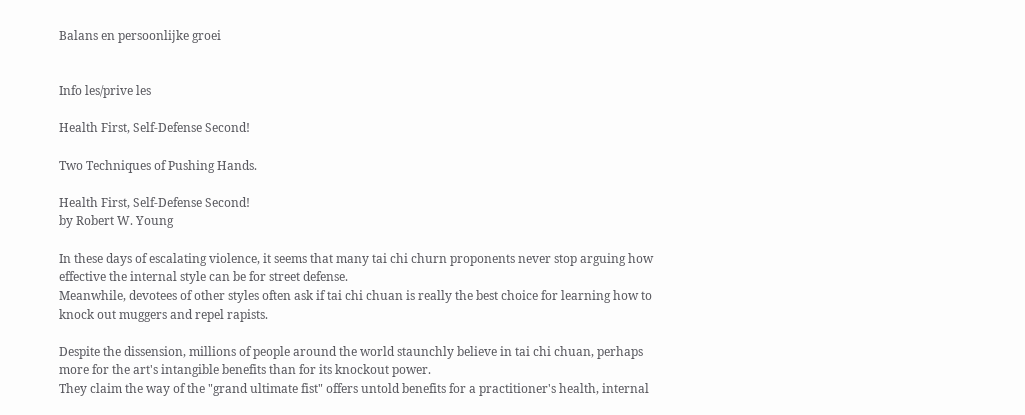Balans en persoonlijke groei


Info les/prive les

Health First, Self-Defense Second!

Two Techniques of Pushing Hands.

Health First, Self-Defense Second!
by Robert W. Young

In these days of escalating violence, it seems that many tai chi churn proponents never stop arguing how effective the internal style can be for street defense.
Meanwhile, devotees of other styles often ask if tai chi chuan is really the best choice for learning how to knock out muggers and repel rapists.

Despite the dissension, millions of people around the world staunchly believe in tai chi chuan, perhaps more for the art's intangible benefits than for its knockout power.
They claim the way of the "grand ultimate fist" offers untold benefits for a practitioner's health, internal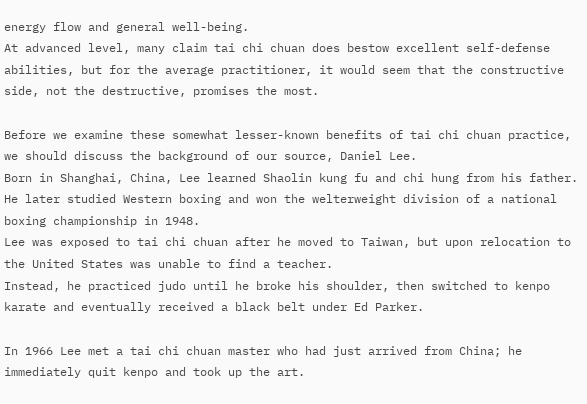energy flow and general well-being.
At advanced level, many claim tai chi chuan does bestow excellent self-defense abilities, but for the average practitioner, it would seem that the constructive side, not the destructive, promises the most.

Before we examine these somewhat lesser-known benefits of tai chi chuan practice, we should discuss the background of our source, Daniel Lee.
Born in Shanghai, China, Lee learned Shaolin kung fu and chi hung from his father.
He later studied Western boxing and won the welterweight division of a national boxing championship in 1948.
Lee was exposed to tai chi chuan after he moved to Taiwan, but upon relocation to the United States was unable to find a teacher.
Instead, he practiced judo until he broke his shoulder, then switched to kenpo karate and eventually received a black belt under Ed Parker.

In 1966 Lee met a tai chi chuan master who had just arrived from China; he immediately quit kenpo and took up the art.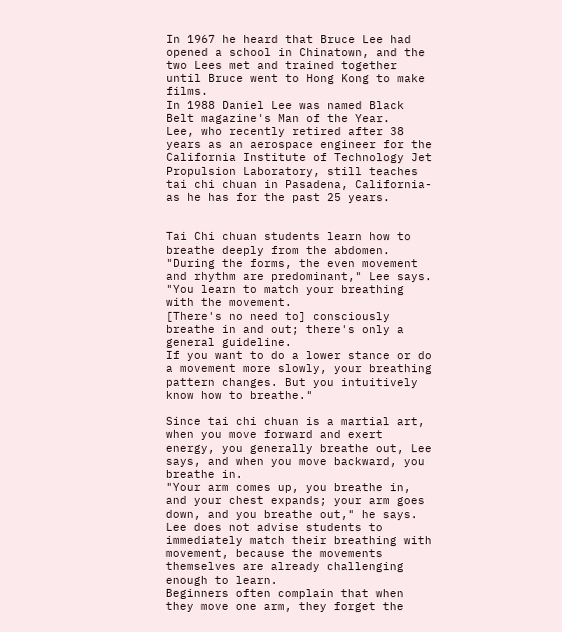In 1967 he heard that Bruce Lee had opened a school in Chinatown, and the two Lees met and trained together until Bruce went to Hong Kong to make films.
In 1988 Daniel Lee was named Black Belt magazine's Man of the Year.
Lee, who recently retired after 38 years as an aerospace engineer for the California Institute of Technology Jet Propulsion Laboratory, still teaches tai chi chuan in Pasadena, California-as he has for the past 25 years.


Tai Chi chuan students learn how to breathe deeply from the abdomen.
"During the forms, the even movement and rhythm are predominant," Lee says.
"You learn to match your breathing with the movement.
[There's no need to] consciously breathe in and out; there's only a general guideline.
If you want to do a lower stance or do a movement more slowly, your breathing pattern changes. But you intuitively know how to breathe."

Since tai chi chuan is a martial art, when you move forward and exert energy, you generally breathe out, Lee says, and when you move backward, you breathe in.
"Your arm comes up, you breathe in, and your chest expands; your arm goes down, and you breathe out," he says.
Lee does not advise students to immediately match their breathing with movement, because the movements themselves are already challenging enough to learn.
Beginners often complain that when they move one arm, they forget the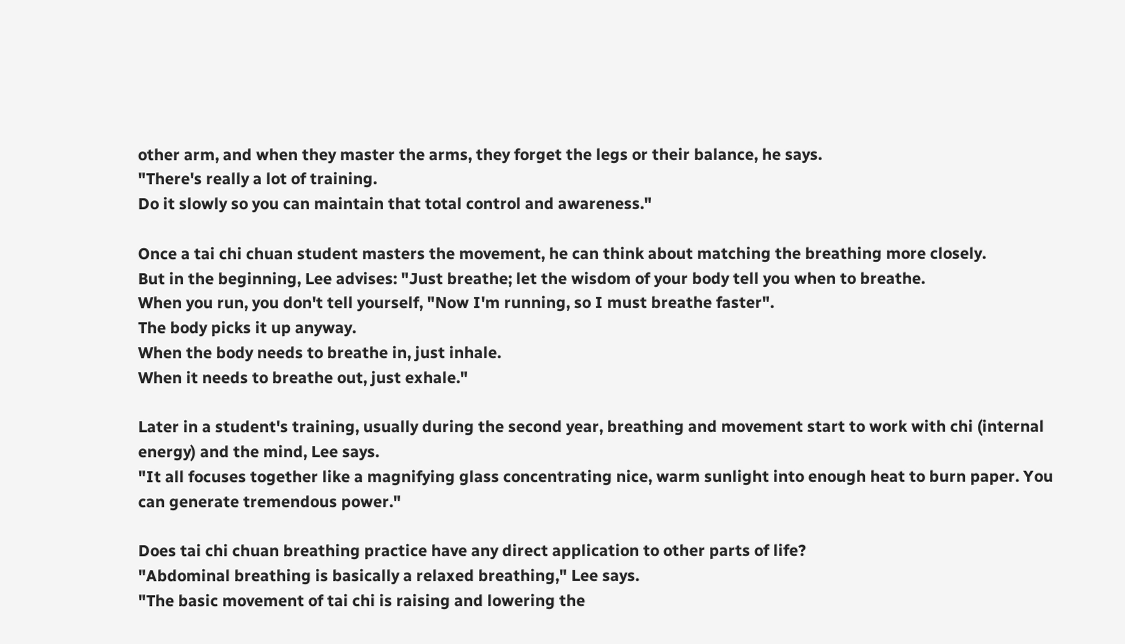other arm, and when they master the arms, they forget the legs or their balance, he says.
"There's really a lot of training.
Do it slowly so you can maintain that total control and awareness."

Once a tai chi chuan student masters the movement, he can think about matching the breathing more closely.
But in the beginning, Lee advises: "Just breathe; let the wisdom of your body tell you when to breathe.
When you run, you don't tell yourself, "Now I'm running, so I must breathe faster".
The body picks it up anyway.
When the body needs to breathe in, just inhale.
When it needs to breathe out, just exhale."

Later in a student's training, usually during the second year, breathing and movement start to work with chi (internal energy) and the mind, Lee says.
"It all focuses together like a magnifying glass concentrating nice, warm sunlight into enough heat to burn paper. You can generate tremendous power."

Does tai chi chuan breathing practice have any direct application to other parts of life?
"Abdominal breathing is basically a relaxed breathing," Lee says.
"The basic movement of tai chi is raising and lowering the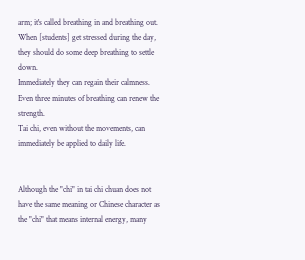arm; it's called breathing in and breathing out.
When [students] get stressed during the day, they should do some deep breathing to settle down.
Immediately they can regain their calmness.
Even three minutes of breathing can renew the strength.
Tai chi, even without the movements, can immediately be applied to daily life.


Although the "chi" in tai chi chuan does not have the same meaning or Chinese character as the "chi" that means internal energy, many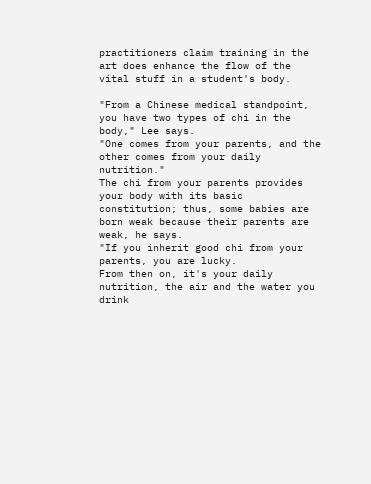practitioners claim training in the art does enhance the flow of the vital stuff in a student's body.

"From a Chinese medical standpoint, you have two types of chi in the body," Lee says.
"One comes from your parents, and the other comes from your daily nutrition."
The chi from your parents provides your body with its basic constitution; thus, some babies are born weak because their parents are weak, he says.
"If you inherit good chi from your parents, you are lucky.
From then on, it's your daily nutrition, the air and the water you drink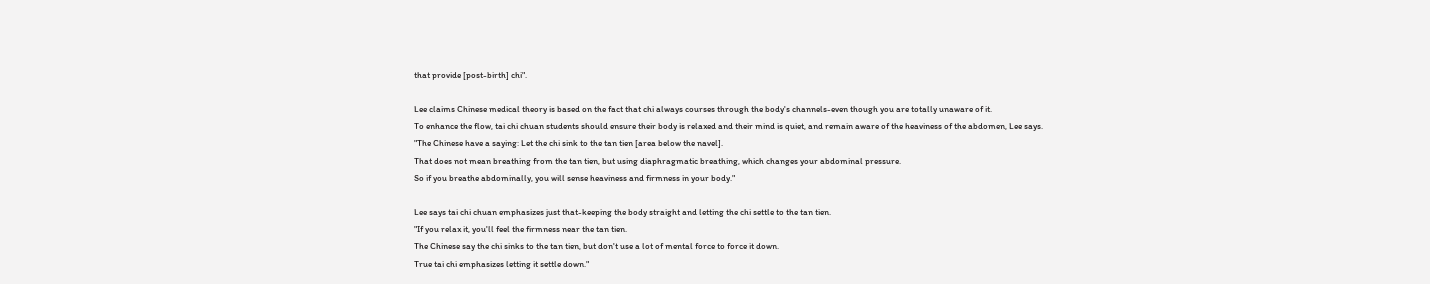that provide [post-birth] chi".

Lee claims Chinese medical theory is based on the fact that chi always courses through the body's channels-even though you are totally unaware of it.
To enhance the flow, tai chi chuan students should ensure their body is relaxed and their mind is quiet, and remain aware of the heaviness of the abdomen, Lee says.
"The Chinese have a saying: Let the chi sink to the tan tien [area below the navel].
That does not mean breathing from the tan tien, but using diaphragmatic breathing, which changes your abdominal pressure.
So if you breathe abdominally, you will sense heaviness and firmness in your body."

Lee says tai chi chuan emphasizes just that-keeping the body straight and letting the chi settle to the tan tien.
"If you relax it, you'll feel the firmness near the tan tien.
The Chinese say the chi sinks to the tan tien, but don't use a lot of mental force to force it down.
True tai chi emphasizes letting it settle down."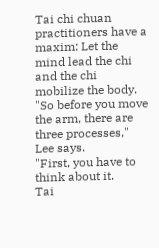Tai chi chuan practitioners have a maxim: Let the mind lead the chi and the chi mobilize the body.
"So before you move the arm, there are three processes," Lee says.
"First, you have to think about it.
Tai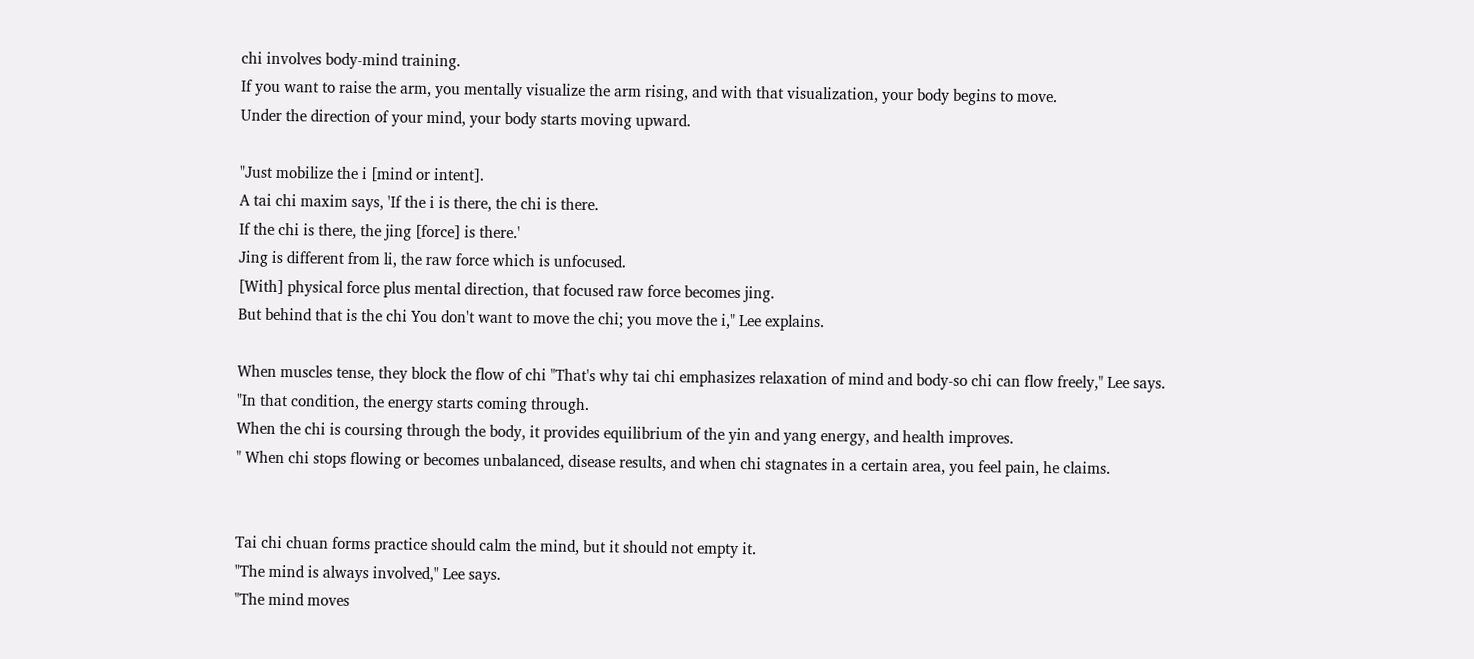chi involves body-mind training.
If you want to raise the arm, you mentally visualize the arm rising, and with that visualization, your body begins to move.
Under the direction of your mind, your body starts moving upward.

"Just mobilize the i [mind or intent].
A tai chi maxim says, 'If the i is there, the chi is there.
If the chi is there, the jing [force] is there.'
Jing is different from li, the raw force which is unfocused.
[With] physical force plus mental direction, that focused raw force becomes jing.
But behind that is the chi You don't want to move the chi; you move the i," Lee explains.

When muscles tense, they block the flow of chi "That's why tai chi emphasizes relaxation of mind and body-so chi can flow freely," Lee says.
"In that condition, the energy starts coming through.
When the chi is coursing through the body, it provides equilibrium of the yin and yang energy, and health improves.
" When chi stops flowing or becomes unbalanced, disease results, and when chi stagnates in a certain area, you feel pain, he claims.


Tai chi chuan forms practice should calm the mind, but it should not empty it.
"The mind is always involved," Lee says.
"The mind moves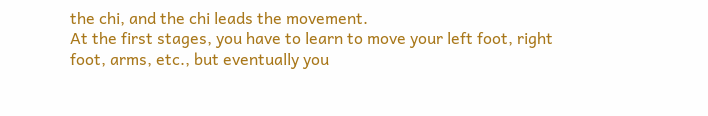the chi, and the chi leads the movement.
At the first stages, you have to learn to move your left foot, right foot, arms, etc., but eventually you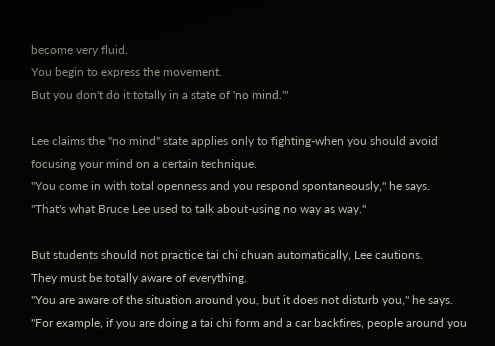become very fluid.
You begin to express the movement.
But you don't do it totally in a state of 'no mind.'"

Lee claims the "no mind" state applies only to fighting-when you should avoid focusing your mind on a certain technique.
"You come in with total openness and you respond spontaneously," he says.
"That's what Bruce Lee used to talk about-using no way as way."

But students should not practice tai chi chuan automatically, Lee cautions.
They must be totally aware of everything.
"You are aware of the situation around you, but it does not disturb you," he says.
"For example, if you are doing a tai chi form and a car backfires, people around you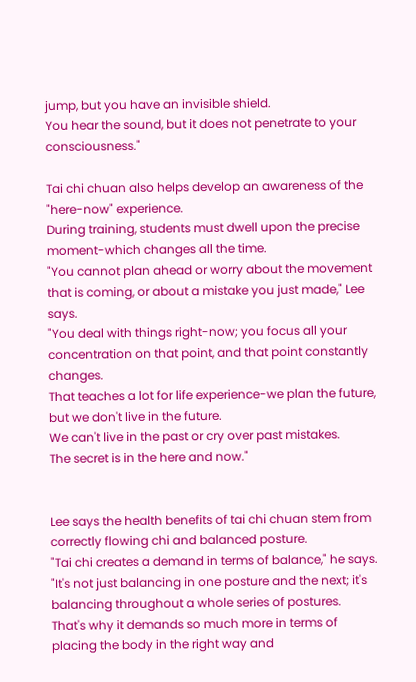jump, but you have an invisible shield.
You hear the sound, but it does not penetrate to your consciousness."

Tai chi chuan also helps develop an awareness of the "here-now" experience.
During training, students must dwell upon the precise moment-which changes all the time.
"You cannot plan ahead or worry about the movement that is coming, or about a mistake you just made," Lee says.
"You deal with things right-now; you focus all your concentration on that point, and that point constantly changes.
That teaches a lot for life experience-we plan the future, but we don't live in the future.
We can't live in the past or cry over past mistakes.
The secret is in the here and now."


Lee says the health benefits of tai chi chuan stem from correctly flowing chi and balanced posture.
"Tai chi creates a demand in terms of balance," he says.
"It's not just balancing in one posture and the next; it's balancing throughout a whole series of postures.
That's why it demands so much more in terms of placing the body in the right way and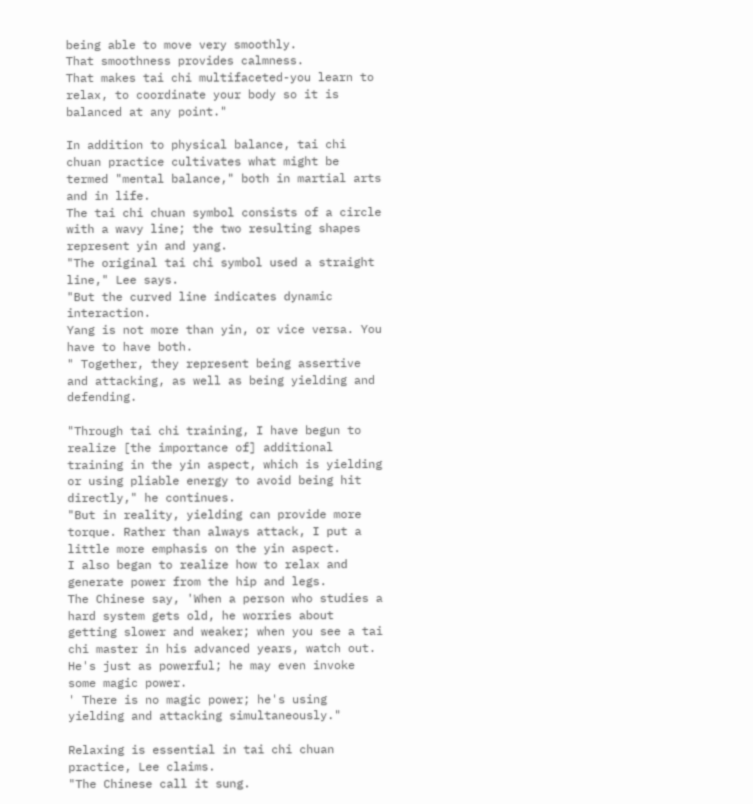being able to move very smoothly.
That smoothness provides calmness.
That makes tai chi multifaceted-you learn to relax, to coordinate your body so it is balanced at any point."

In addition to physical balance, tai chi chuan practice cultivates what might be termed "mental balance," both in martial arts and in life.
The tai chi chuan symbol consists of a circle with a wavy line; the two resulting shapes represent yin and yang.
"The original tai chi symbol used a straight line," Lee says.
"But the curved line indicates dynamic interaction.
Yang is not more than yin, or vice versa. You have to have both.
" Together, they represent being assertive and attacking, as well as being yielding and defending.

"Through tai chi training, I have begun to realize [the importance of] additional training in the yin aspect, which is yielding or using pliable energy to avoid being hit directly," he continues.
"But in reality, yielding can provide more torque. Rather than always attack, I put a little more emphasis on the yin aspect.
I also began to realize how to relax and generate power from the hip and legs.
The Chinese say, 'When a person who studies a hard system gets old, he worries about getting slower and weaker; when you see a tai chi master in his advanced years, watch out.
He's just as powerful; he may even invoke some magic power.
' There is no magic power; he's using yielding and attacking simultaneously."

Relaxing is essential in tai chi chuan practice, Lee claims.
"The Chinese call it sung.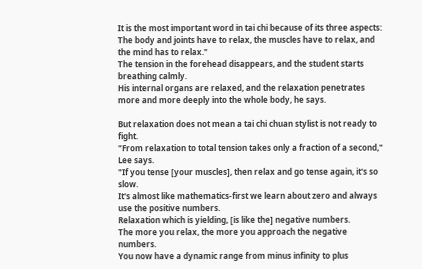It is the most important word in tai chi because of its three aspects: The body and joints have to relax, the muscles have to relax, and the mind has to relax."
The tension in the forehead disappears, and the student starts breathing calmly.
His internal organs are relaxed, and the relaxation penetrates more and more deeply into the whole body, he says.

But relaxation does not mean a tai chi chuan stylist is not ready to fight.
"From relaxation to total tension takes only a fraction of a second," Lee says.
"If you tense [your muscles], then relax and go tense again, it's so slow.
It's almost like mathematics-first we learn about zero and always use the positive numbers.
Relaxation which is yielding, [is like the] negative numbers.
The more you relax, the more you approach the negative numbers.
You now have a dynamic range from minus infinity to plus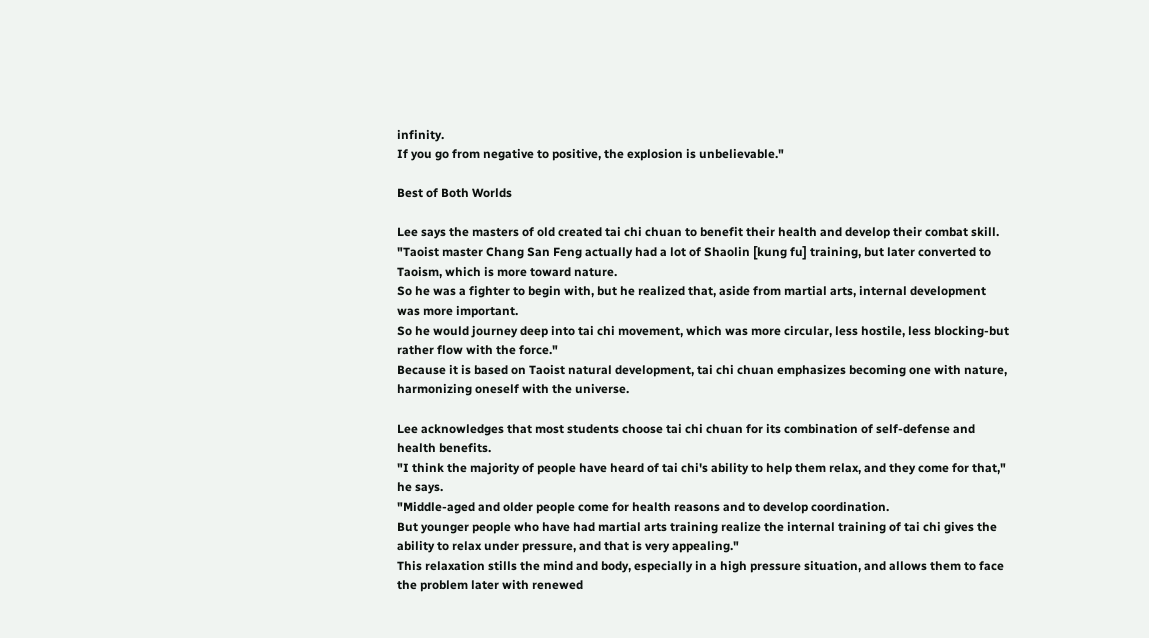infinity.
If you go from negative to positive, the explosion is unbelievable."

Best of Both Worlds

Lee says the masters of old created tai chi chuan to benefit their health and develop their combat skill.
"Taoist master Chang San Feng actually had a lot of Shaolin [kung fu] training, but later converted to Taoism, which is more toward nature.
So he was a fighter to begin with, but he realized that, aside from martial arts, internal development was more important.
So he would journey deep into tai chi movement, which was more circular, less hostile, less blocking-but rather flow with the force."
Because it is based on Taoist natural development, tai chi chuan emphasizes becoming one with nature, harmonizing oneself with the universe.

Lee acknowledges that most students choose tai chi chuan for its combination of self-defense and health benefits.
"I think the majority of people have heard of tai chi's ability to help them relax, and they come for that," he says.
"Middle-aged and older people come for health reasons and to develop coordination.
But younger people who have had martial arts training realize the internal training of tai chi gives the ability to relax under pressure, and that is very appealing."
This relaxation stills the mind and body, especially in a high pressure situation, and allows them to face the problem later with renewed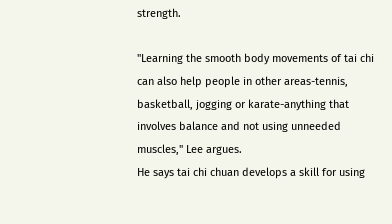strength.

"Learning the smooth body movements of tai chi can also help people in other areas-tennis, basketball, jogging or karate-anything that involves balance and not using unneeded muscles," Lee argues.
He says tai chi chuan develops a skill for using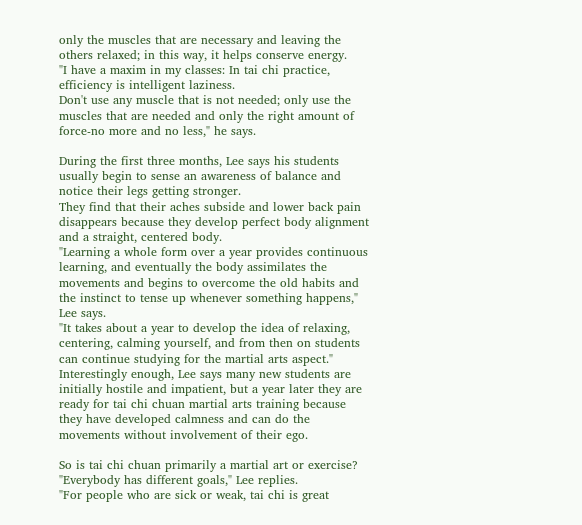only the muscles that are necessary and leaving the others relaxed; in this way, it helps conserve energy.
"I have a maxim in my classes: In tai chi practice, efficiency is intelligent laziness.
Don't use any muscle that is not needed; only use the muscles that are needed and only the right amount of force-no more and no less," he says.

During the first three months, Lee says his students usually begin to sense an awareness of balance and notice their legs getting stronger.
They find that their aches subside and lower back pain disappears because they develop perfect body alignment and a straight, centered body.
"Learning a whole form over a year provides continuous learning, and eventually the body assimilates the movements and begins to overcome the old habits and the instinct to tense up whenever something happens," Lee says.
"It takes about a year to develop the idea of relaxing, centering, calming yourself, and from then on students can continue studying for the martial arts aspect."
Interestingly enough, Lee says many new students are initially hostile and impatient, but a year later they are ready for tai chi chuan martial arts training because they have developed calmness and can do the movements without involvement of their ego.

So is tai chi chuan primarily a martial art or exercise?
"Everybody has different goals," Lee replies.
"For people who are sick or weak, tai chi is great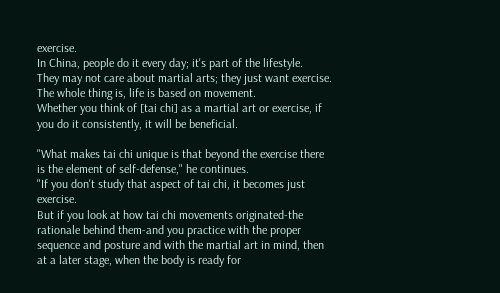exercise.
In China, people do it every day; it's part of the lifestyle.
They may not care about martial arts; they just want exercise.
The whole thing is, life is based on movement.
Whether you think of [tai chi] as a martial art or exercise, if you do it consistently, it will be beneficial.

"What makes tai chi unique is that beyond the exercise there is the element of self-defense," he continues.
"If you don't study that aspect of tai chi, it becomes just exercise.
But if you look at how tai chi movements originated-the rationale behind them-and you practice with the proper sequence and posture and with the martial art in mind, then at a later stage, when the body is ready for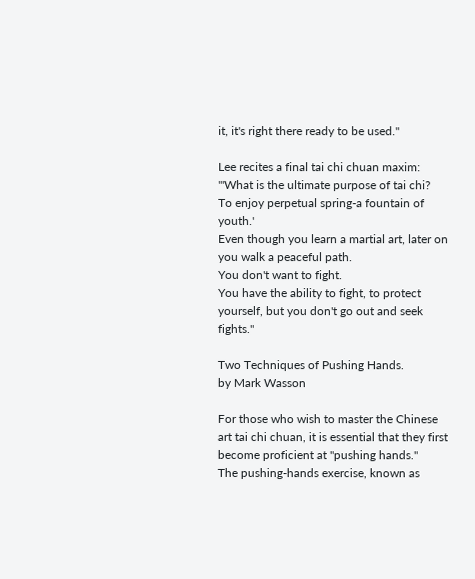it, it's right there ready to be used."

Lee recites a final tai chi chuan maxim: "'What is the ultimate purpose of tai chi?
To enjoy perpetual spring-a fountain of youth.'
Even though you learn a martial art, later on you walk a peaceful path.
You don't want to fight.
You have the ability to fight, to protect yourself, but you don't go out and seek fights."

Two Techniques of Pushing Hands.
by Mark Wasson

For those who wish to master the Chinese art tai chi chuan, it is essential that they first become proficient at "pushing hands."
The pushing-hands exercise, known as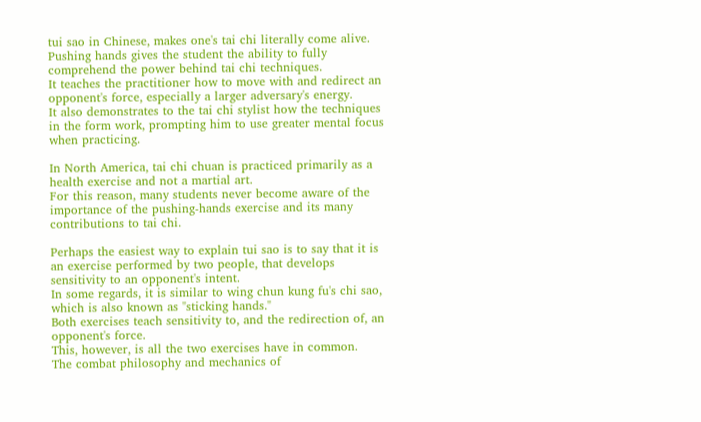tui sao in Chinese, makes one's tai chi literally come alive.
Pushing hands gives the student the ability to fully comprehend the power behind tai chi techniques.
It teaches the practitioner how to move with and redirect an opponent's force, especially a larger adversary's energy.
It also demonstrates to the tai chi stylist how the techniques in the form work, prompting him to use greater mental focus when practicing.

In North America, tai chi chuan is practiced primarily as a health exercise and not a martial art.
For this reason, many students never become aware of the importance of the pushing-hands exercise and its many contributions to tai chi.

Perhaps the easiest way to explain tui sao is to say that it is an exercise performed by two people, that develops sensitivity to an opponent's intent.
In some regards, it is similar to wing chun kung fu's chi sao, which is also known as "sticking hands."
Both exercises teach sensitivity to, and the redirection of, an opponent's force.
This, however, is all the two exercises have in common.
The combat philosophy and mechanics of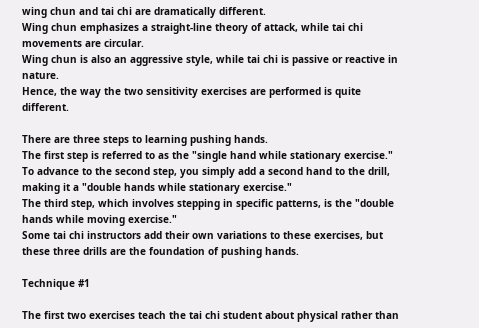wing chun and tai chi are dramatically different.
Wing chun emphasizes a straight-line theory of attack, while tai chi movements are circular.
Wing chun is also an aggressive style, while tai chi is passive or reactive in nature.
Hence, the way the two sensitivity exercises are performed is quite different.

There are three steps to learning pushing hands.
The first step is referred to as the "single hand while stationary exercise."
To advance to the second step, you simply add a second hand to the drill, making it a "double hands while stationary exercise."
The third step, which involves stepping in specific patterns, is the "double hands while moving exercise."
Some tai chi instructors add their own variations to these exercises, but these three drills are the foundation of pushing hands.

Technique #1

The first two exercises teach the tai chi student about physical rather than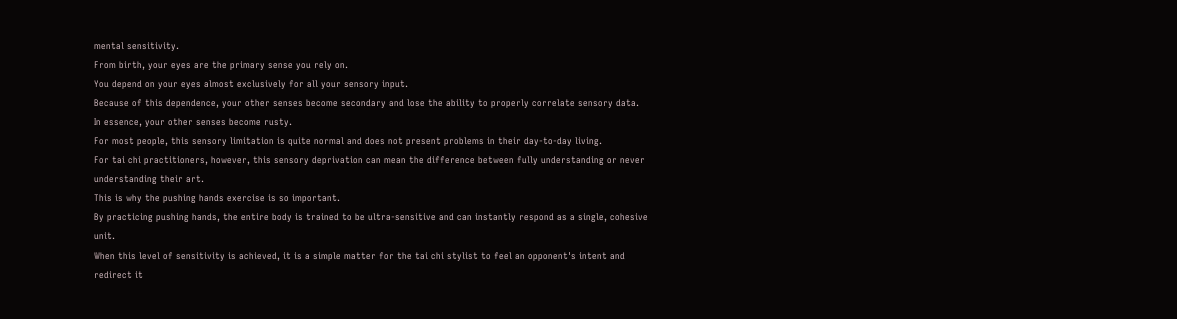mental sensitivity.
From birth, your eyes are the primary sense you rely on.
You depend on your eyes almost exclusively for all your sensory input.
Because of this dependence, your other senses become secondary and lose the ability to properly correlate sensory data.
In essence, your other senses become rusty.
For most people, this sensory limitation is quite normal and does not present problems in their day-to-day living.
For tai chi practitioners, however, this sensory deprivation can mean the difference between fully understanding or never understanding their art.
This is why the pushing hands exercise is so important.
By practicing pushing hands, the entire body is trained to be ultra-sensitive and can instantly respond as a single, cohesive unit.
When this level of sensitivity is achieved, it is a simple matter for the tai chi stylist to feel an opponent's intent and redirect it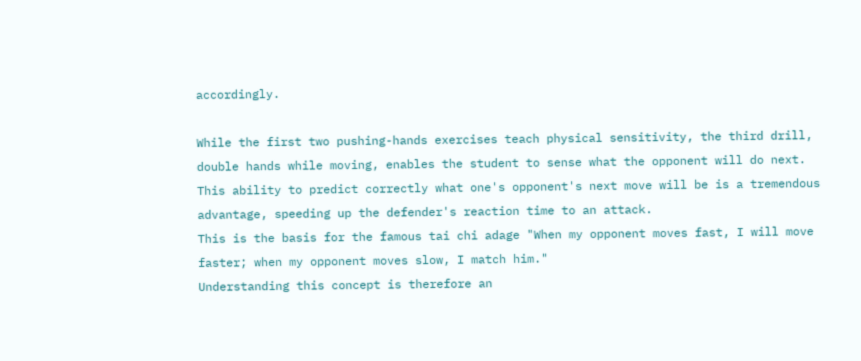accordingly.

While the first two pushing-hands exercises teach physical sensitivity, the third drill, double hands while moving, enables the student to sense what the opponent will do next.
This ability to predict correctly what one's opponent's next move will be is a tremendous advantage, speeding up the defender's reaction time to an attack.
This is the basis for the famous tai chi adage "When my opponent moves fast, I will move faster; when my opponent moves slow, I match him."
Understanding this concept is therefore an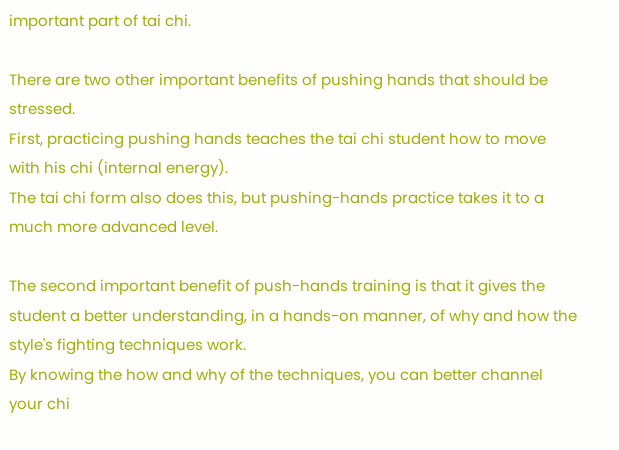important part of tai chi.

There are two other important benefits of pushing hands that should be stressed.
First, practicing pushing hands teaches the tai chi student how to move with his chi (internal energy).
The tai chi form also does this, but pushing-hands practice takes it to a much more advanced level.

The second important benefit of push-hands training is that it gives the student a better understanding, in a hands-on manner, of why and how the style's fighting techniques work.
By knowing the how and why of the techniques, you can better channel your chi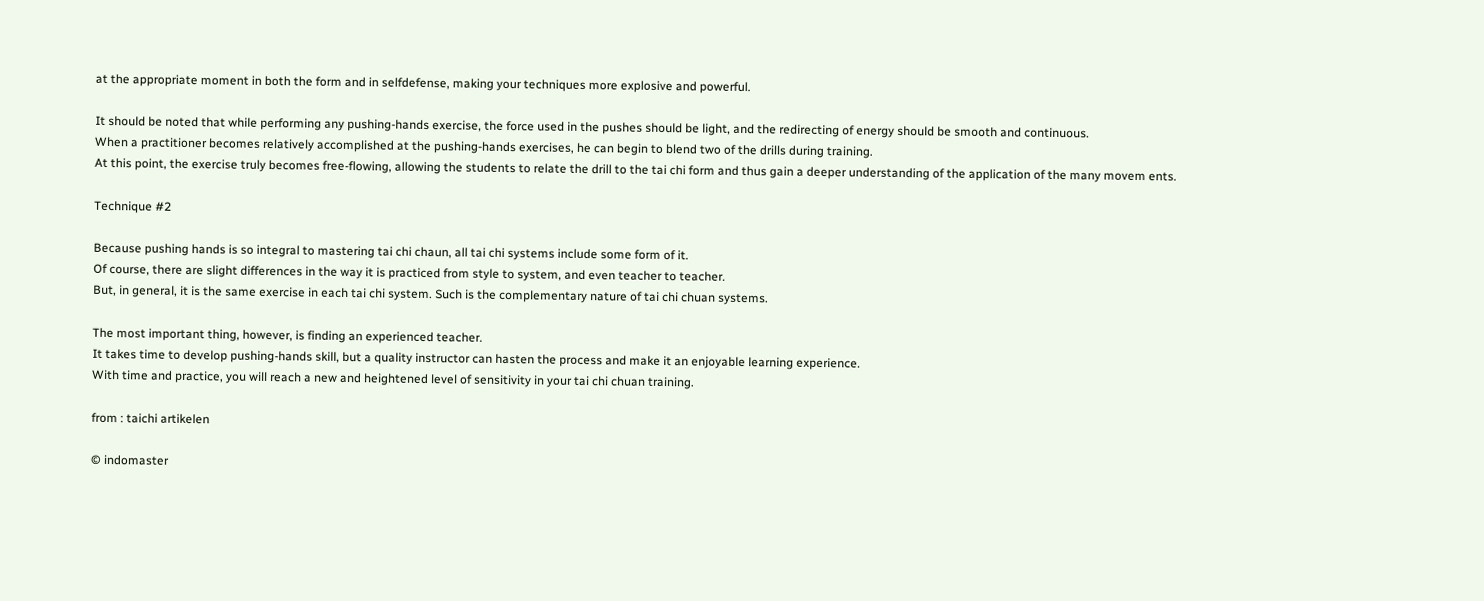at the appropriate moment in both the form and in selfdefense, making your techniques more explosive and powerful.

It should be noted that while performing any pushing-hands exercise, the force used in the pushes should be light, and the redirecting of energy should be smooth and continuous.
When a practitioner becomes relatively accomplished at the pushing-hands exercises, he can begin to blend two of the drills during training.
At this point, the exercise truly becomes free-flowing, allowing the students to relate the drill to the tai chi form and thus gain a deeper understanding of the application of the many movem ents.

Technique #2

Because pushing hands is so integral to mastering tai chi chaun, all tai chi systems include some form of it.
Of course, there are slight differences in the way it is practiced from style to system, and even teacher to teacher.
But, in general, it is the same exercise in each tai chi system. Such is the complementary nature of tai chi chuan systems.

The most important thing, however, is finding an experienced teacher.
It takes time to develop pushing-hands skill, but a quality instructor can hasten the process and make it an enjoyable learning experience.
With time and practice, you will reach a new and heightened level of sensitivity in your tai chi chuan training.

from : taichi artikelen

© indomaster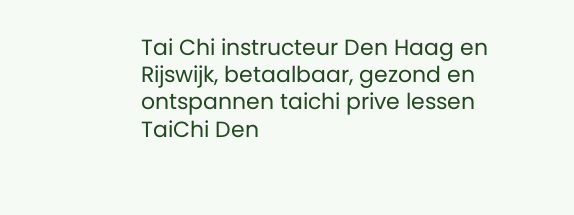Tai Chi instructeur Den Haag en Rijswijk, betaalbaar, gezond en ontspannen taichi prive lessen
TaiChi Den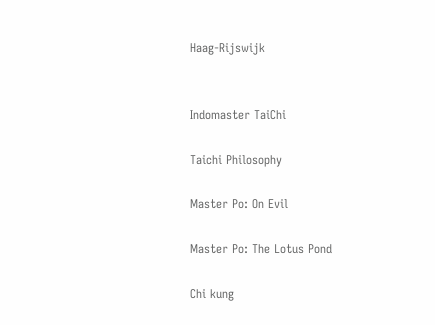Haag-Rijswijk


Indomaster TaiChi

Taichi Philosophy

Master Po: On Evil

Master Po: The Lotus Pond

Chi kung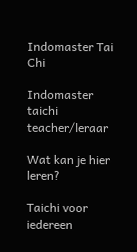Indomaster Tai Chi

Indomaster taichi teacher/leraar

Wat kan je hier leren?

Taichi voor iedereen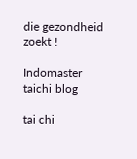die gezondheid zoekt !

Indomaster taichi blog

tai chi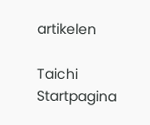artikelen

Taichi Startpagina